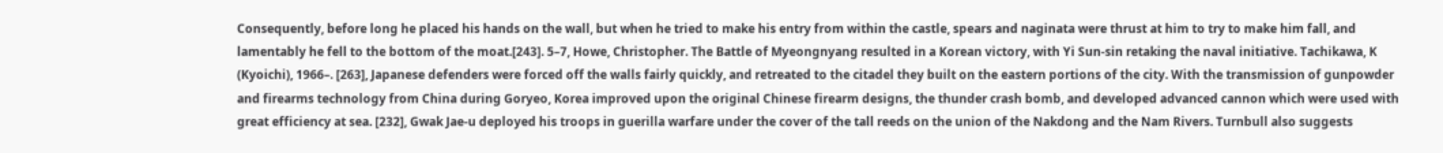Consequently, before long he placed his hands on the wall, but when he tried to make his entry from within the castle, spears and naginata were thrust at him to try to make him fall, and lamentably he fell to the bottom of the moat.[243]. 5–7, Howe, Christopher. The Battle of Myeongnyang resulted in a Korean victory, with Yi Sun-sin retaking the naval initiative. Tachikawa, K (Kyoichi), 1966–. [263], Japanese defenders were forced off the walls fairly quickly, and retreated to the citadel they built on the eastern portions of the city. With the transmission of gunpowder and firearms technology from China during Goryeo, Korea improved upon the original Chinese firearm designs, the thunder crash bomb, and developed advanced cannon which were used with great efficiency at sea. [232], Gwak Jae-u deployed his troops in guerilla warfare under the cover of the tall reeds on the union of the Nakdong and the Nam Rivers. Turnbull also suggests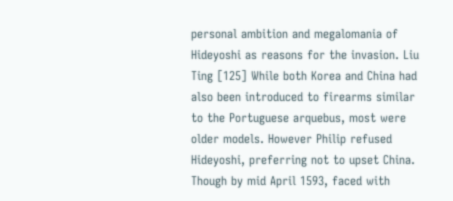personal ambition and megalomania of Hideyoshi as reasons for the invasion. Liu Ting [125] While both Korea and China had also been introduced to firearms similar to the Portuguese arquebus, most were older models. However Philip refused Hideyoshi, preferring not to upset China. Though by mid April 1593, faced with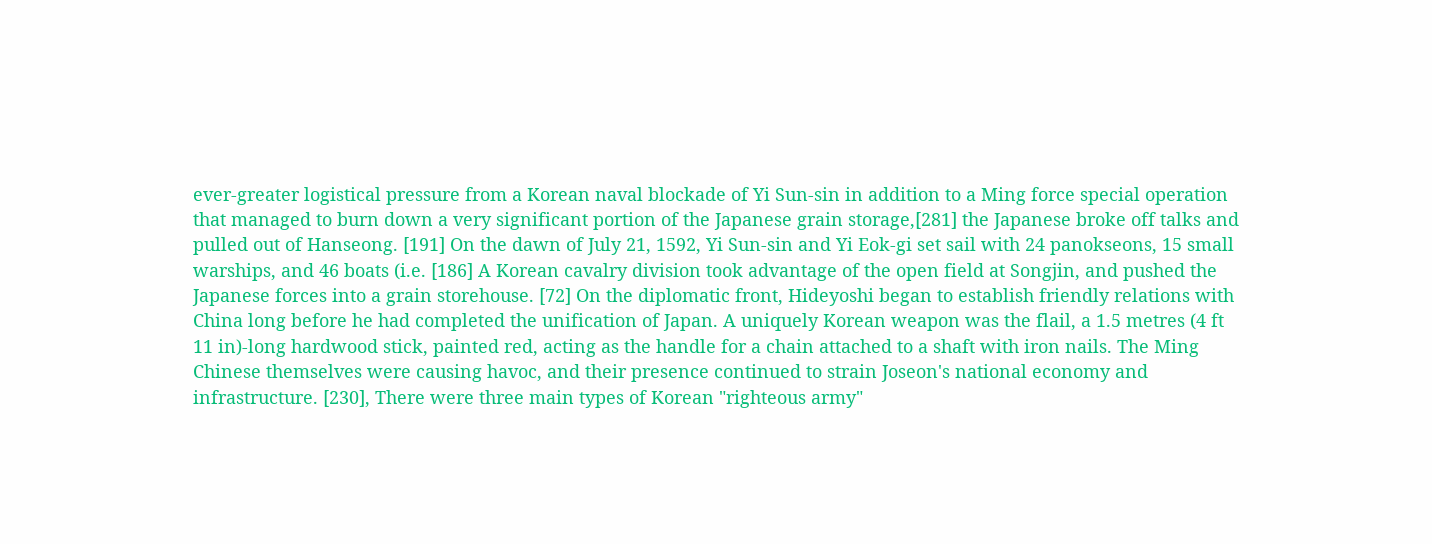ever-greater logistical pressure from a Korean naval blockade of Yi Sun-sin in addition to a Ming force special operation that managed to burn down a very significant portion of the Japanese grain storage,[281] the Japanese broke off talks and pulled out of Hanseong. [191] On the dawn of July 21, 1592, Yi Sun-sin and Yi Eok-gi set sail with 24 panokseons, 15 small warships, and 46 boats (i.e. [186] A Korean cavalry division took advantage of the open field at Songjin, and pushed the Japanese forces into a grain storehouse. [72] On the diplomatic front, Hideyoshi began to establish friendly relations with China long before he had completed the unification of Japan. A uniquely Korean weapon was the flail, a 1.5 metres (4 ft 11 in)-long hardwood stick, painted red, acting as the handle for a chain attached to a shaft with iron nails. The Ming Chinese themselves were causing havoc, and their presence continued to strain Joseon's national economy and infrastructure. [230], There were three main types of Korean "righteous army"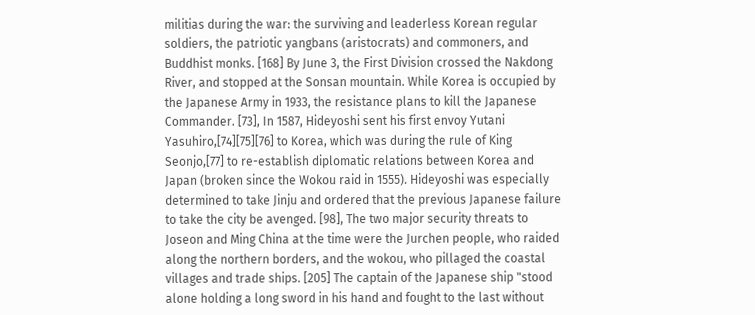militias during the war: the surviving and leaderless Korean regular soldiers, the patriotic yangbans (aristocrats) and commoners, and Buddhist monks. [168] By June 3, the First Division crossed the Nakdong River, and stopped at the Sonsan mountain. While Korea is occupied by the Japanese Army in 1933, the resistance plans to kill the Japanese Commander. [73], In 1587, Hideyoshi sent his first envoy Yutani Yasuhiro,[74][75][76] to Korea, which was during the rule of King Seonjo,[77] to re-establish diplomatic relations between Korea and Japan (broken since the Wokou raid in 1555). Hideyoshi was especially determined to take Jinju and ordered that the previous Japanese failure to take the city be avenged. [98], The two major security threats to Joseon and Ming China at the time were the Jurchen people, who raided along the northern borders, and the wokou, who pillaged the coastal villages and trade ships. [205] The captain of the Japanese ship "stood alone holding a long sword in his hand and fought to the last without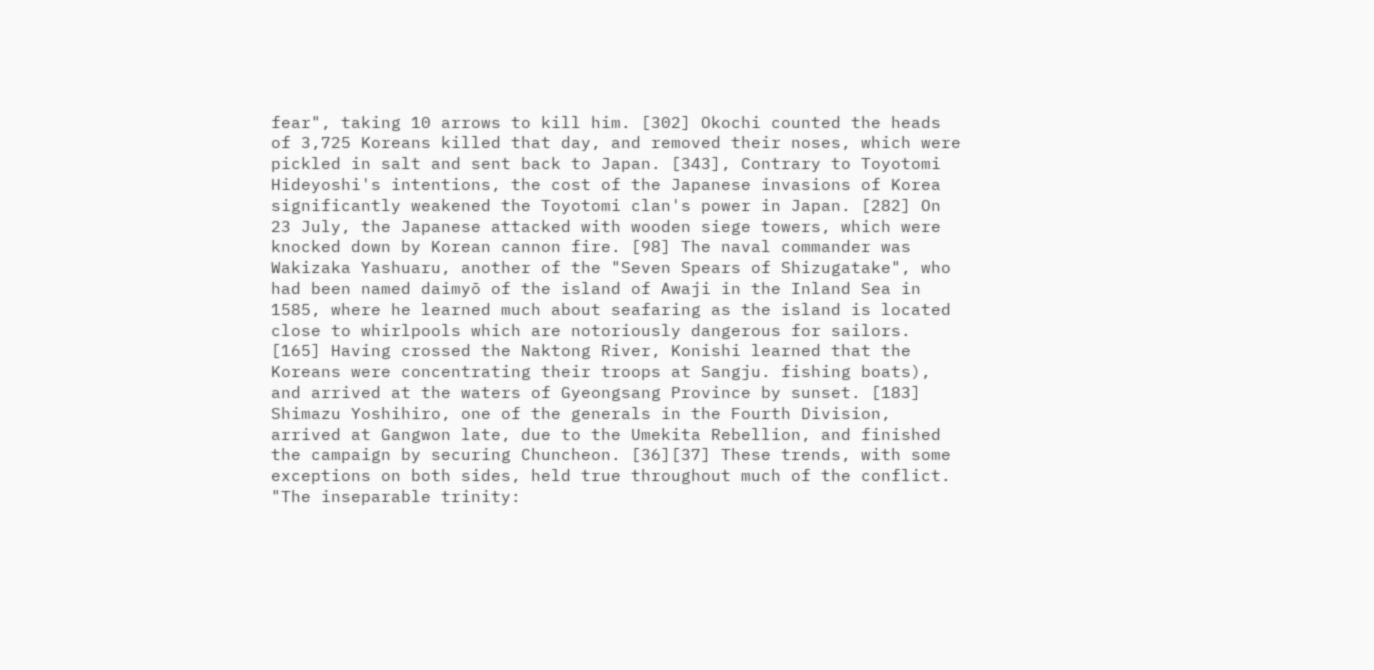fear", taking 10 arrows to kill him. [302] Okochi counted the heads of 3,725 Koreans killed that day, and removed their noses, which were pickled in salt and sent back to Japan. [343], Contrary to Toyotomi Hideyoshi's intentions, the cost of the Japanese invasions of Korea significantly weakened the Toyotomi clan's power in Japan. [282] On 23 July, the Japanese attacked with wooden siege towers, which were knocked down by Korean cannon fire. [98] The naval commander was Wakizaka Yashuaru, another of the "Seven Spears of Shizugatake", who had been named daimyō of the island of Awaji in the Inland Sea in 1585, where he learned much about seafaring as the island is located close to whirlpools which are notoriously dangerous for sailors. [165] Having crossed the Naktong River, Konishi learned that the Koreans were concentrating their troops at Sangju. fishing boats), and arrived at the waters of Gyeongsang Province by sunset. [183] Shimazu Yoshihiro, one of the generals in the Fourth Division, arrived at Gangwon late, due to the Umekita Rebellion, and finished the campaign by securing Chuncheon. [36][37] These trends, with some exceptions on both sides, held true throughout much of the conflict. "The inseparable trinity: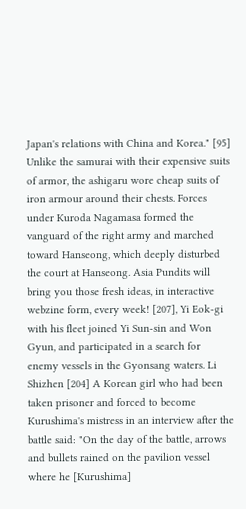Japan's relations with China and Korea." [95] Unlike the samurai with their expensive suits of armor, the ashigaru wore cheap suits of iron armour around their chests. Forces under Kuroda Nagamasa formed the vanguard of the right army and marched toward Hanseong, which deeply disturbed the court at Hanseong. Asia Pundits will bring you those fresh ideas, in interactive webzine form, every week! [207], Yi Eok-gi with his fleet joined Yi Sun-sin and Won Gyun, and participated in a search for enemy vessels in the Gyonsang waters. Li Shizhen [204] A Korean girl who had been taken prisoner and forced to become Kurushima's mistress in an interview after the battle said: "On the day of the battle, arrows and bullets rained on the pavilion vessel where he [Kurushima]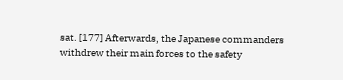sat. [177] Afterwards, the Japanese commanders withdrew their main forces to the safety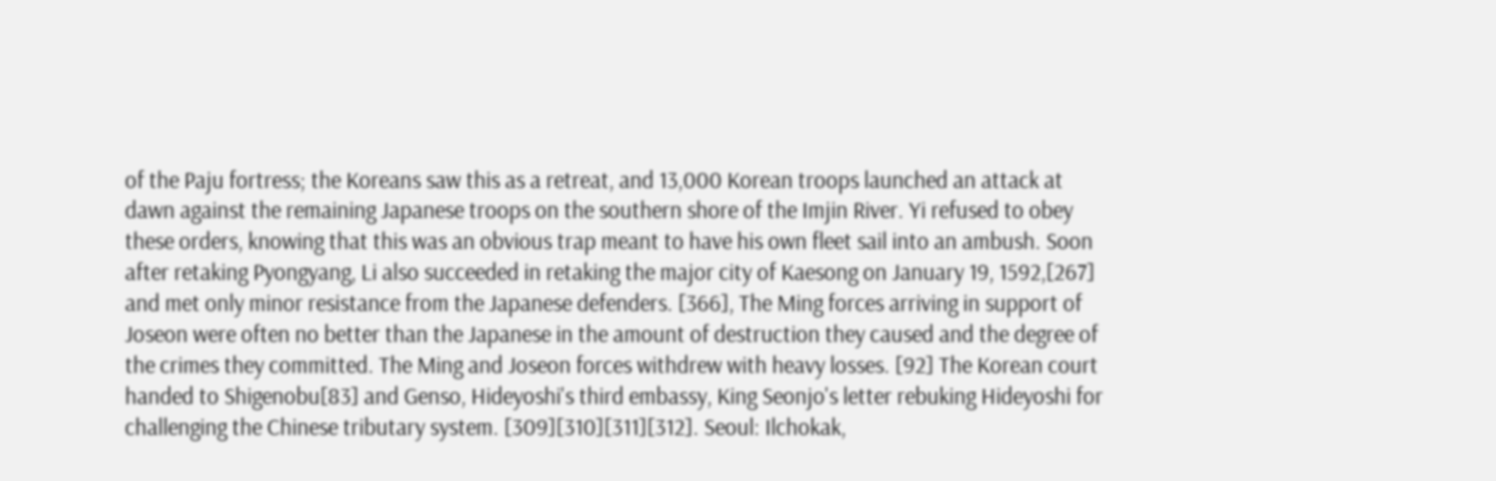of the Paju fortress; the Koreans saw this as a retreat, and 13,000 Korean troops launched an attack at dawn against the remaining Japanese troops on the southern shore of the Imjin River. Yi refused to obey these orders, knowing that this was an obvious trap meant to have his own fleet sail into an ambush. Soon after retaking Pyongyang, Li also succeeded in retaking the major city of Kaesong on January 19, 1592,[267] and met only minor resistance from the Japanese defenders. [366], The Ming forces arriving in support of Joseon were often no better than the Japanese in the amount of destruction they caused and the degree of the crimes they committed. The Ming and Joseon forces withdrew with heavy losses. [92] The Korean court handed to Shigenobu[83] and Genso, Hideyoshi's third embassy, King Seonjo's letter rebuking Hideyoshi for challenging the Chinese tributary system. [309][310][311][312]. Seoul: Ilchokak,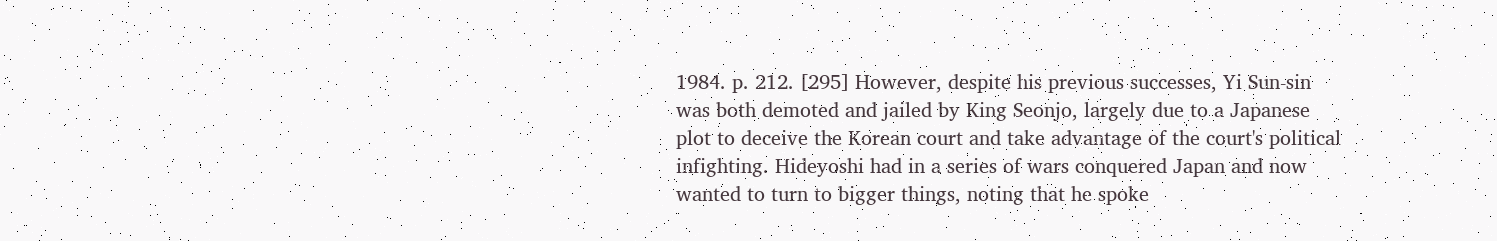1984. p. 212. [295] However, despite his previous successes, Yi Sun-sin was both demoted and jailed by King Seonjo, largely due to a Japanese plot to deceive the Korean court and take advantage of the court's political infighting. Hideyoshi had in a series of wars conquered Japan and now wanted to turn to bigger things, noting that he spoke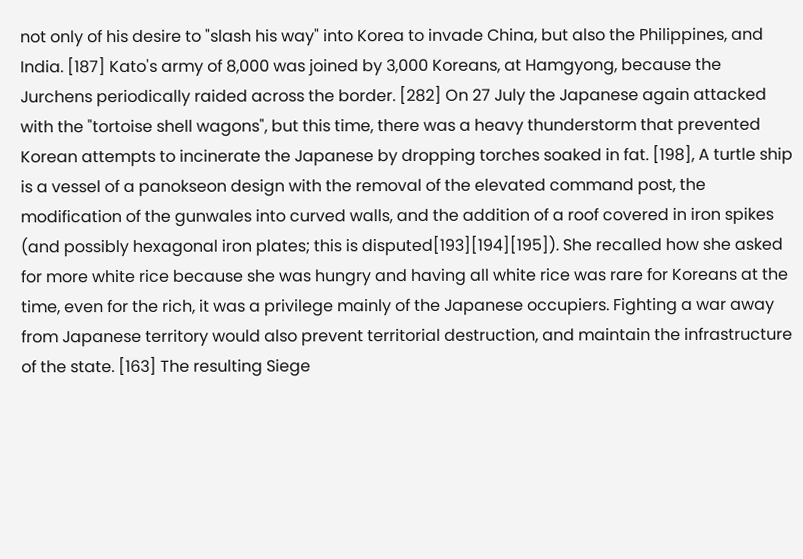not only of his desire to "slash his way" into Korea to invade China, but also the Philippines, and India. [187] Kato's army of 8,000 was joined by 3,000 Koreans, at Hamgyong, because the Jurchens periodically raided across the border. [282] On 27 July the Japanese again attacked with the "tortoise shell wagons", but this time, there was a heavy thunderstorm that prevented Korean attempts to incinerate the Japanese by dropping torches soaked in fat. [198], A turtle ship is a vessel of a panokseon design with the removal of the elevated command post, the modification of the gunwales into curved walls, and the addition of a roof covered in iron spikes (and possibly hexagonal iron plates; this is disputed[193][194][195]). She recalled how she asked for more white rice because she was hungry and having all white rice was rare for Koreans at the time, even for the rich, it was a privilege mainly of the Japanese occupiers. Fighting a war away from Japanese territory would also prevent territorial destruction, and maintain the infrastructure of the state. [163] The resulting Siege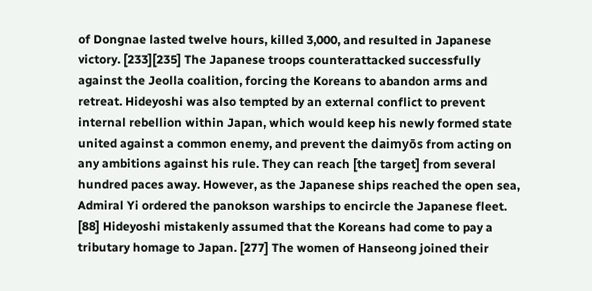of Dongnae lasted twelve hours, killed 3,000, and resulted in Japanese victory. [233][235] The Japanese troops counterattacked successfully against the Jeolla coalition, forcing the Koreans to abandon arms and retreat. Hideyoshi was also tempted by an external conflict to prevent internal rebellion within Japan, which would keep his newly formed state united against a common enemy, and prevent the daimyōs from acting on any ambitions against his rule. They can reach [the target] from several hundred paces away. However, as the Japanese ships reached the open sea, Admiral Yi ordered the panokson warships to encircle the Japanese fleet. [88] Hideyoshi mistakenly assumed that the Koreans had come to pay a tributary homage to Japan. [277] The women of Hanseong joined their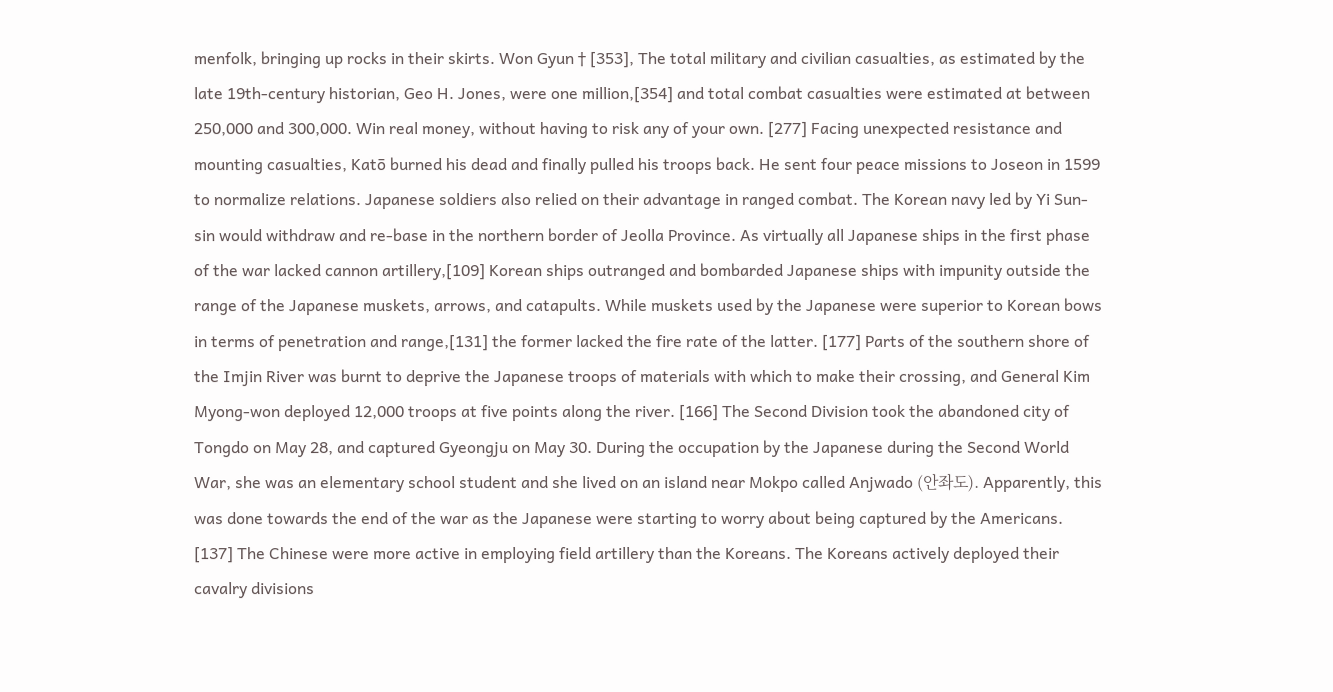menfolk, bringing up rocks in their skirts. Won Gyun † [353], The total military and civilian casualties, as estimated by the late 19th-century historian, Geo H. Jones, were one million,[354] and total combat casualties were estimated at between 250,000 and 300,000. Win real money, without having to risk any of your own. [277] Facing unexpected resistance and mounting casualties, Katō burned his dead and finally pulled his troops back. He sent four peace missions to Joseon in 1599 to normalize relations. Japanese soldiers also relied on their advantage in ranged combat. The Korean navy led by Yi Sun-sin would withdraw and re-base in the northern border of Jeolla Province. As virtually all Japanese ships in the first phase of the war lacked cannon artillery,[109] Korean ships outranged and bombarded Japanese ships with impunity outside the range of the Japanese muskets, arrows, and catapults. While muskets used by the Japanese were superior to Korean bows in terms of penetration and range,[131] the former lacked the fire rate of the latter. [177] Parts of the southern shore of the Imjin River was burnt to deprive the Japanese troops of materials with which to make their crossing, and General Kim Myong-won deployed 12,000 troops at five points along the river. [166] The Second Division took the abandoned city of Tongdo on May 28, and captured Gyeongju on May 30. During the occupation by the Japanese during the Second World War, she was an elementary school student and she lived on an island near Mokpo called Anjwado (안좌도). Apparently, this was done towards the end of the war as the Japanese were starting to worry about being captured by the Americans. [137] The Chinese were more active in employing field artillery than the Koreans. The Koreans actively deployed their cavalry divisions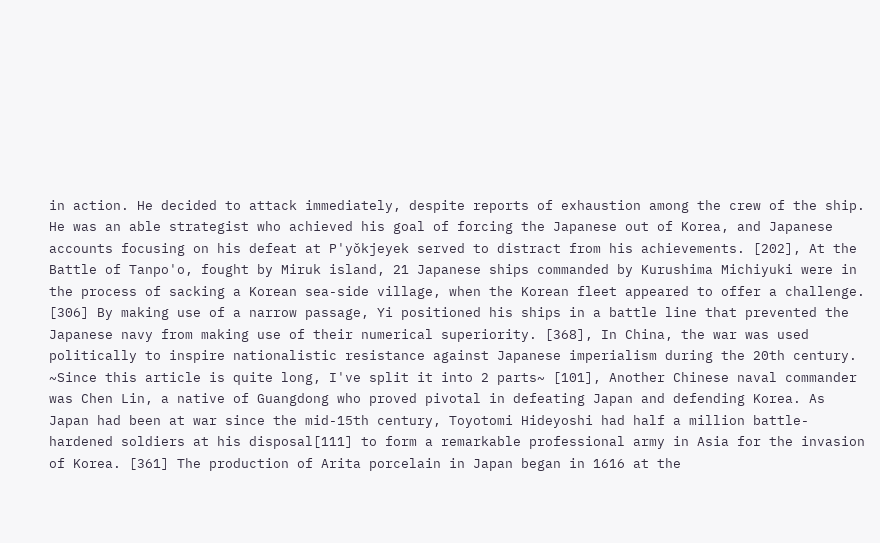in action. He decided to attack immediately, despite reports of exhaustion among the crew of the ship. He was an able strategist who achieved his goal of forcing the Japanese out of Korea, and Japanese accounts focusing on his defeat at P'yǒkjeyek served to distract from his achievements. [202], At the Battle of Tanpo'o, fought by Miruk island, 21 Japanese ships commanded by Kurushima Michiyuki were in the process of sacking a Korean sea-side village, when the Korean fleet appeared to offer a challenge. [306] By making use of a narrow passage, Yi positioned his ships in a battle line that prevented the Japanese navy from making use of their numerical superiority. [368], In China, the war was used politically to inspire nationalistic resistance against Japanese imperialism during the 20th century. ~Since this article is quite long, I've split it into 2 parts~ [101], Another Chinese naval commander was Chen Lin, a native of Guangdong who proved pivotal in defeating Japan and defending Korea. As Japan had been at war since the mid-15th century, Toyotomi Hideyoshi had half a million battle-hardened soldiers at his disposal[111] to form a remarkable professional army in Asia for the invasion of Korea. [361] The production of Arita porcelain in Japan began in 1616 at the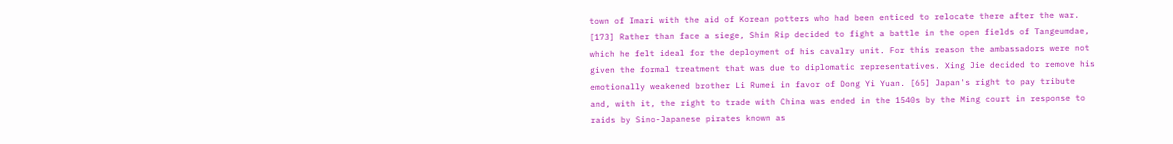town of Imari with the aid of Korean potters who had been enticed to relocate there after the war. [173] Rather than face a siege, Shin Rip decided to fight a battle in the open fields of Tangeumdae, which he felt ideal for the deployment of his cavalry unit. For this reason the ambassadors were not given the formal treatment that was due to diplomatic representatives. Xing Jie decided to remove his emotionally weakened brother Li Rumei in favor of Dong Yi Yuan. [65] Japan's right to pay tribute and, with it, the right to trade with China was ended in the 1540s by the Ming court in response to raids by Sino-Japanese pirates known as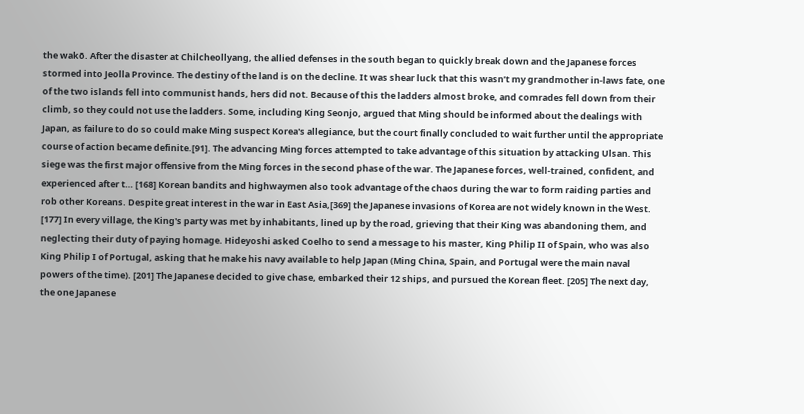the wakō. After the disaster at Chilcheollyang, the allied defenses in the south began to quickly break down and the Japanese forces stormed into Jeolla Province. The destiny of the land is on the decline. It was shear luck that this wasn’t my grandmother in-laws fate, one of the two islands fell into communist hands, hers did not. Because of this the ladders almost broke, and comrades fell down from their climb, so they could not use the ladders. Some, including King Seonjo, argued that Ming should be informed about the dealings with Japan, as failure to do so could make Ming suspect Korea's allegiance, but the court finally concluded to wait further until the appropriate course of action became definite.[91]. The advancing Ming forces attempted to take advantage of this situation by attacking Ulsan. This siege was the first major offensive from the Ming forces in the second phase of the war. The Japanese forces, well-trained, confident, and experienced after t… [168] Korean bandits and highwaymen also took advantage of the chaos during the war to form raiding parties and rob other Koreans. Despite great interest in the war in East Asia,[369] the Japanese invasions of Korea are not widely known in the West. [177] In every village, the King's party was met by inhabitants, lined up by the road, grieving that their King was abandoning them, and neglecting their duty of paying homage. Hideyoshi asked Coelho to send a message to his master, King Philip II of Spain, who was also King Philip I of Portugal, asking that he make his navy available to help Japan (Ming China, Spain, and Portugal were the main naval powers of the time). [201] The Japanese decided to give chase, embarked their 12 ships, and pursued the Korean fleet. [205] The next day, the one Japanese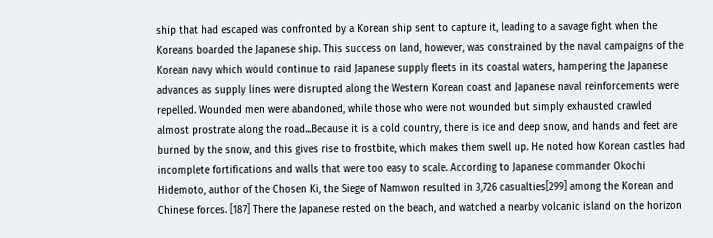ship that had escaped was confronted by a Korean ship sent to capture it, leading to a savage fight when the Koreans boarded the Japanese ship. This success on land, however, was constrained by the naval campaigns of the Korean navy which would continue to raid Japanese supply fleets in its coastal waters, hampering the Japanese advances as supply lines were disrupted along the Western Korean coast and Japanese naval reinforcements were repelled. Wounded men were abandoned, while those who were not wounded but simply exhausted crawled almost prostrate along the road...Because it is a cold country, there is ice and deep snow, and hands and feet are burned by the snow, and this gives rise to frostbite, which makes them swell up. He noted how Korean castles had incomplete fortifications and walls that were too easy to scale. According to Japanese commander Okochi Hidemoto, author of the Chosen Ki, the Siege of Namwon resulted in 3,726 casualties[299] among the Korean and Chinese forces. [187] There the Japanese rested on the beach, and watched a nearby volcanic island on the horizon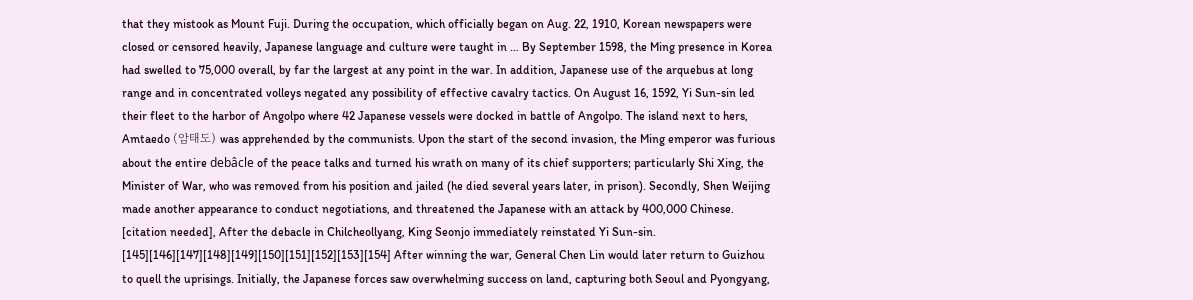that they mistook as Mount Fuji. During the occupation, which officially began on Aug. 22, 1910, Korean newspapers were closed or censored heavily, Japanese language and culture were taught in … By September 1598, the Ming presence in Korea had swelled to 75,000 overall, by far the largest at any point in the war. In addition, Japanese use of the arquebus at long range and in concentrated volleys negated any possibility of effective cavalry tactics. On August 16, 1592, Yi Sun-sin led their fleet to the harbor of Angolpo where 42 Japanese vessels were docked in battle of Angolpo. The island next to hers, Amtaedo (암태도) was apprehended by the communists. Upon the start of the second invasion, the Ming emperor was furious about the entire debâcle of the peace talks and turned his wrath on many of its chief supporters; particularly Shi Xing, the Minister of War, who was removed from his position and jailed (he died several years later, in prison). Secondly, Shen Weijing made another appearance to conduct negotiations, and threatened the Japanese with an attack by 400,000 Chinese. [citation needed], After the debacle in Chilcheollyang, King Seonjo immediately reinstated Yi Sun-sin. [145][146][147][148][149][150][151][152][153][154] After winning the war, General Chen Lin would later return to Guizhou to quell the uprisings. Initially, the Japanese forces saw overwhelming success on land, capturing both Seoul and Pyongyang,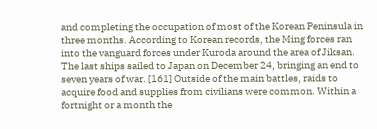and completing the occupation of most of the Korean Peninsula in three months. According to Korean records, the Ming forces ran into the vanguard forces under Kuroda around the area of Jiksan. The last ships sailed to Japan on December 24, bringing an end to seven years of war. [161] Outside of the main battles, raids to acquire food and supplies from civilians were common. Within a fortnight or a month the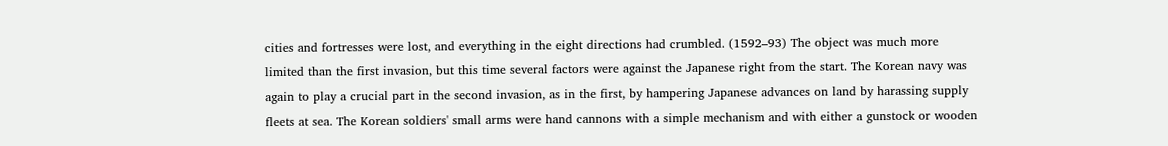cities and fortresses were lost, and everything in the eight directions had crumbled. (1592–93) The object was much more limited than the first invasion, but this time several factors were against the Japanese right from the start. The Korean navy was again to play a crucial part in the second invasion, as in the first, by hampering Japanese advances on land by harassing supply fleets at sea. The Korean soldiers' small arms were hand cannons with a simple mechanism and with either a gunstock or wooden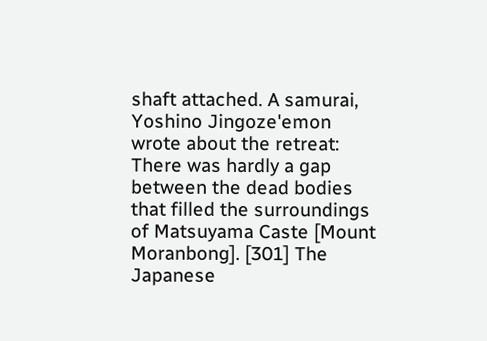shaft attached. A samurai, Yoshino Jingoze'emon wrote about the retreat: There was hardly a gap between the dead bodies that filled the surroundings of Matsuyama Caste [Mount Moranbong]. [301] The Japanese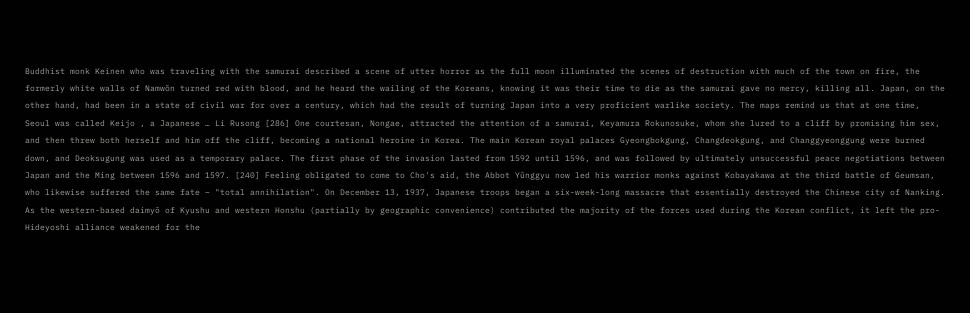Buddhist monk Keinen who was traveling with the samurai described a scene of utter horror as the full moon illuminated the scenes of destruction with much of the town on fire, the formerly white walls of Namwǒn turned red with blood, and he heard the wailing of the Koreans, knowing it was their time to die as the samurai gave no mercy, killing all. Japan, on the other hand, had been in a state of civil war for over a century, which had the result of turning Japan into a very proficient warlike society. The maps remind us that at one time, Seoul was called Keijo , a Japanese … Li Rusong [286] One courtesan, Nongae, attracted the attention of a samurai, Keyamura Rokunosuke, whom she lured to a cliff by promising him sex, and then threw both herself and him off the cliff, becoming a national heroine in Korea. The main Korean royal palaces Gyeongbokgung, Changdeokgung, and Changgyeonggung were burned down, and Deoksugung was used as a temporary palace. The first phase of the invasion lasted from 1592 until 1596, and was followed by ultimately unsuccessful peace negotiations between Japan and the Ming between 1596 and 1597. [240] Feeling obligated to come to Cho's aid, the Abbot Yǔnggyu now led his warrior monks against Kobayakawa at the third battle of Geumsan, who likewise suffered the same fate – "total annihilation". On December 13, 1937, Japanese troops began a six-week-long massacre that essentially destroyed the Chinese city of Nanking. As the western-based daimyō of Kyushu and western Honshu (partially by geographic convenience) contributed the majority of the forces used during the Korean conflict, it left the pro-Hideyoshi alliance weakened for the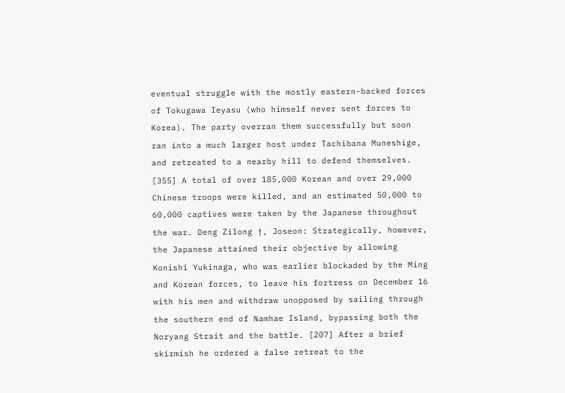eventual struggle with the mostly eastern-backed forces of Tokugawa Ieyasu (who himself never sent forces to Korea). The party overran them successfully but soon ran into a much larger host under Tachibana Muneshige, and retreated to a nearby hill to defend themselves. [355] A total of over 185,000 Korean and over 29,000 Chinese troops were killed, and an estimated 50,000 to 60,000 captives were taken by the Japanese throughout the war. Deng Zilong †, Joseon: Strategically, however, the Japanese attained their objective by allowing Konishi Yukinaga, who was earlier blockaded by the Ming and Korean forces, to leave his fortress on December 16 with his men and withdraw unopposed by sailing through the southern end of Namhae Island, bypassing both the Noryang Strait and the battle. [207] After a brief skirmish he ordered a false retreat to the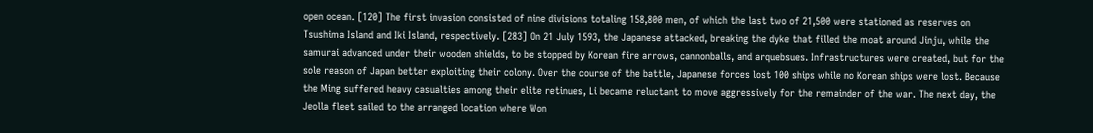open ocean. [120] The first invasion consisted of nine divisions totaling 158,800 men, of which the last two of 21,500 were stationed as reserves on Tsushima Island and Iki Island, respectively. [283] On 21 July 1593, the Japanese attacked, breaking the dyke that filled the moat around Jinju, while the samurai advanced under their wooden shields, to be stopped by Korean fire arrows, cannonballs, and arquebsues. Infrastructures were created, but for the sole reason of Japan better exploiting their colony. Over the course of the battle, Japanese forces lost 100 ships while no Korean ships were lost. Because the Ming suffered heavy casualties among their elite retinues, Li became reluctant to move aggressively for the remainder of the war. The next day, the Jeolla fleet sailed to the arranged location where Won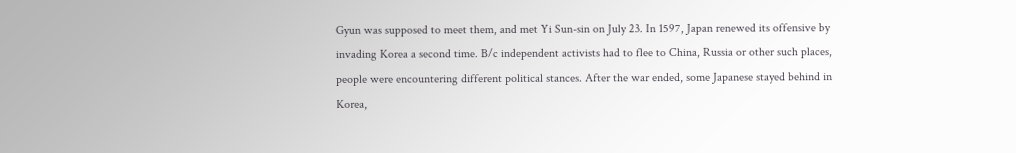Gyun was supposed to meet them, and met Yi Sun-sin on July 23. In 1597, Japan renewed its offensive by invading Korea a second time. B/c independent activists had to flee to China, Russia or other such places, people were encountering different political stances. After the war ended, some Japanese stayed behind in Korea,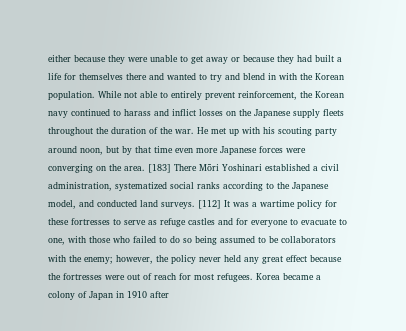either because they were unable to get away or because they had built a life for themselves there and wanted to try and blend in with the Korean population. While not able to entirely prevent reinforcement, the Korean navy continued to harass and inflict losses on the Japanese supply fleets throughout the duration of the war. He met up with his scouting party around noon, but by that time even more Japanese forces were converging on the area. [183] There Mōri Yoshinari established a civil administration, systematized social ranks according to the Japanese model, and conducted land surveys. [112] It was a wartime policy for these fortresses to serve as refuge castles and for everyone to evacuate to one, with those who failed to do so being assumed to be collaborators with the enemy; however, the policy never held any great effect because the fortresses were out of reach for most refugees. Korea became a colony of Japan in 1910 after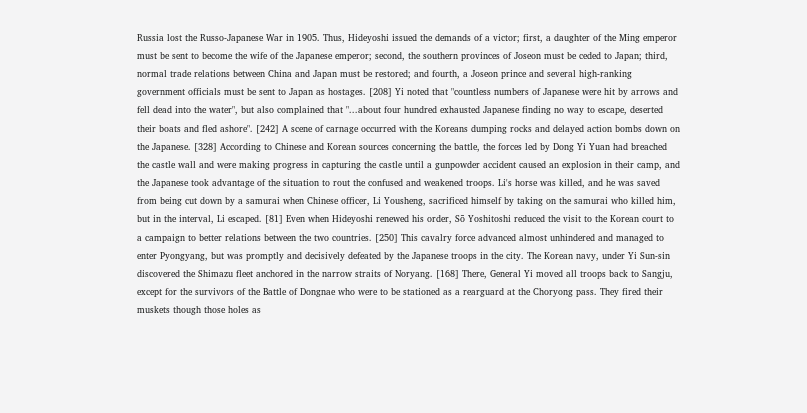Russia lost the Russo-Japanese War in 1905. Thus, Hideyoshi issued the demands of a victor; first, a daughter of the Ming emperor must be sent to become the wife of the Japanese emperor; second, the southern provinces of Joseon must be ceded to Japan; third, normal trade relations between China and Japan must be restored; and fourth, a Joseon prince and several high-ranking government officials must be sent to Japan as hostages. [208] Yi noted that "countless numbers of Japanese were hit by arrows and fell dead into the water", but also complained that "...about four hundred exhausted Japanese finding no way to escape, deserted their boats and fled ashore". [242] A scene of carnage occurred with the Koreans dumping rocks and delayed action bombs down on the Japanese. [328] According to Chinese and Korean sources concerning the battle, the forces led by Dong Yi Yuan had breached the castle wall and were making progress in capturing the castle until a gunpowder accident caused an explosion in their camp, and the Japanese took advantage of the situation to rout the confused and weakened troops. Li's horse was killed, and he was saved from being cut down by a samurai when Chinese officer, Li Yousheng, sacrificed himself by taking on the samurai who killed him, but in the interval, Li escaped. [81] Even when Hideyoshi renewed his order, Sō Yoshitoshi reduced the visit to the Korean court to a campaign to better relations between the two countries. [250] This cavalry force advanced almost unhindered and managed to enter Pyongyang, but was promptly and decisively defeated by the Japanese troops in the city. The Korean navy, under Yi Sun-sin discovered the Shimazu fleet anchored in the narrow straits of Noryang. [168] There, General Yi moved all troops back to Sangju, except for the survivors of the Battle of Dongnae who were to be stationed as a rearguard at the Choryong pass. They fired their muskets though those holes as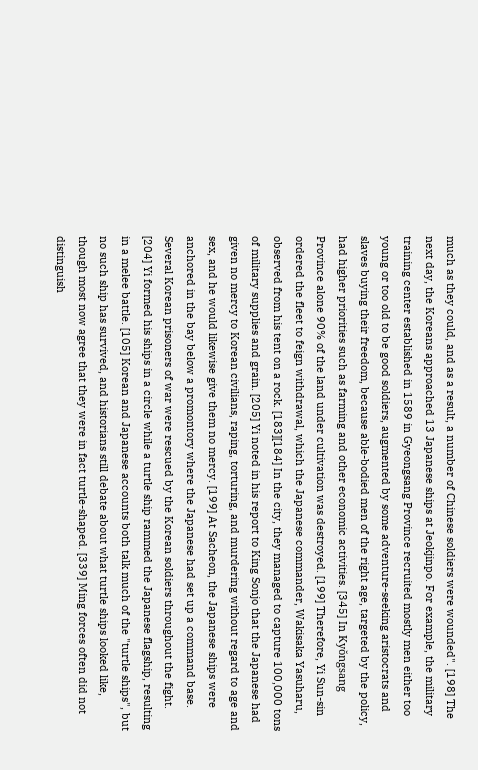much as they could, and as a result, a number of Chinese soldiers were wounded". [198] The next day, the Koreans approached 13 Japanese ships at Jeokjinpo. For example, the military training center established in 1589 in Gyeongsang Province recruited mostly men either too young or too old to be good soldiers, augmented by some adventure-seeking aristocrats and slaves buying their freedom, because able-bodied men of the right age, targeted by the policy, had higher priorities such as farming and other economic activities. [345] In Kyŏngsang Province alone 90% of the land under cultivation was destroyed. [199] Therefore, Yi Sun-sin ordered the fleet to feign withdrawal, which the Japanese commander, Wakisaka Yasuharu, observed from his tent on a rock. [183][184] In the city, they managed to capture 100,000 tons of military supplies and grain. [205] Yi noted in his report to King Sonjo that the Japanese had given no mercy to Korean civilians, raping, torturing, and murdering without regard to age and sex, and he would likewise give them no mercy. [199] At Sacheon, the Japanese ships were anchored in the bay below a promontory where the Japanese had set up a command base. Several Korean prisoners of war were rescued by the Korean soldiers throughout the fight. [204] Yi formed his ships in a circle while a turtle ship rammed the Japanese flagship, resulting in a melee battle. [105] Korean and Japanese accounts both talk much of the "turtle ships", but no such ship has survived, and historians still debate about what turtle ships looked like, though most now agree that they were in fact turtle-shaped. [339] Ming forces often did not distinguish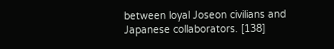between loyal Joseon civilians and Japanese collaborators. [138]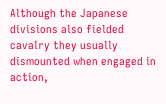Although the Japanese divisions also fielded cavalry they usually dismounted when engaged in action,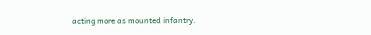acting more as mounted infantry.